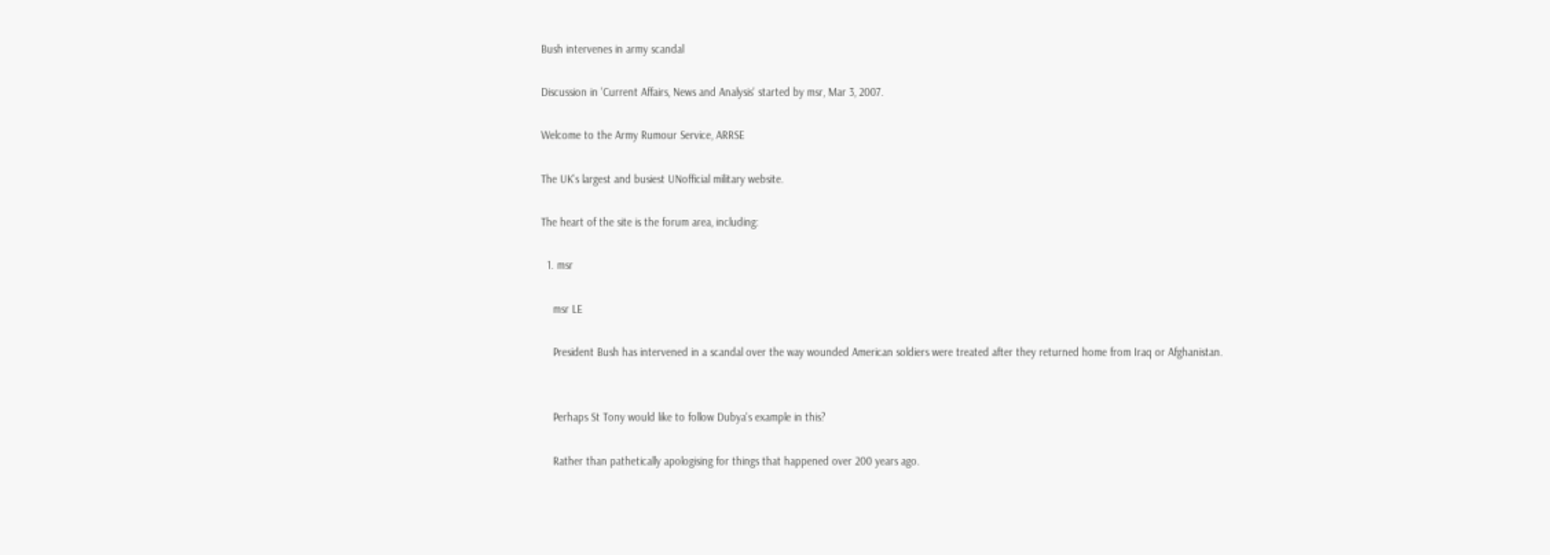Bush intervenes in army scandal

Discussion in 'Current Affairs, News and Analysis' started by msr, Mar 3, 2007.

Welcome to the Army Rumour Service, ARRSE

The UK's largest and busiest UNofficial military website.

The heart of the site is the forum area, including:

  1. msr

    msr LE

    President Bush has intervened in a scandal over the way wounded American soldiers were treated after they returned home from Iraq or Afghanistan.


    Perhaps St Tony would like to follow Dubya's example in this?

    Rather than pathetically apologising for things that happened over 200 years ago.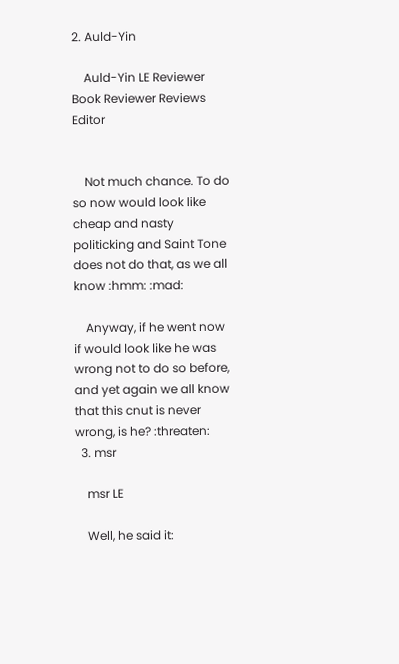2. Auld-Yin

    Auld-Yin LE Reviewer Book Reviewer Reviews Editor


    Not much chance. To do so now would look like cheap and nasty politicking and Saint Tone does not do that, as we all know :hmm: :mad:

    Anyway, if he went now if would look like he was wrong not to do so before, and yet again we all know that this cnut is never wrong, is he? :threaten:
  3. msr

    msr LE

    Well, he said it: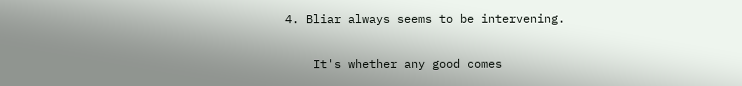4. Bliar always seems to be intervening.

    It's whether any good comes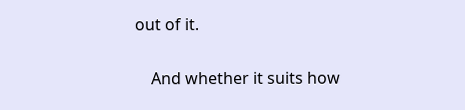out of it.

    And whether it suits how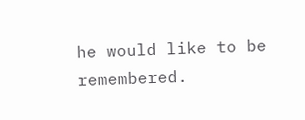he would like to be remembered.